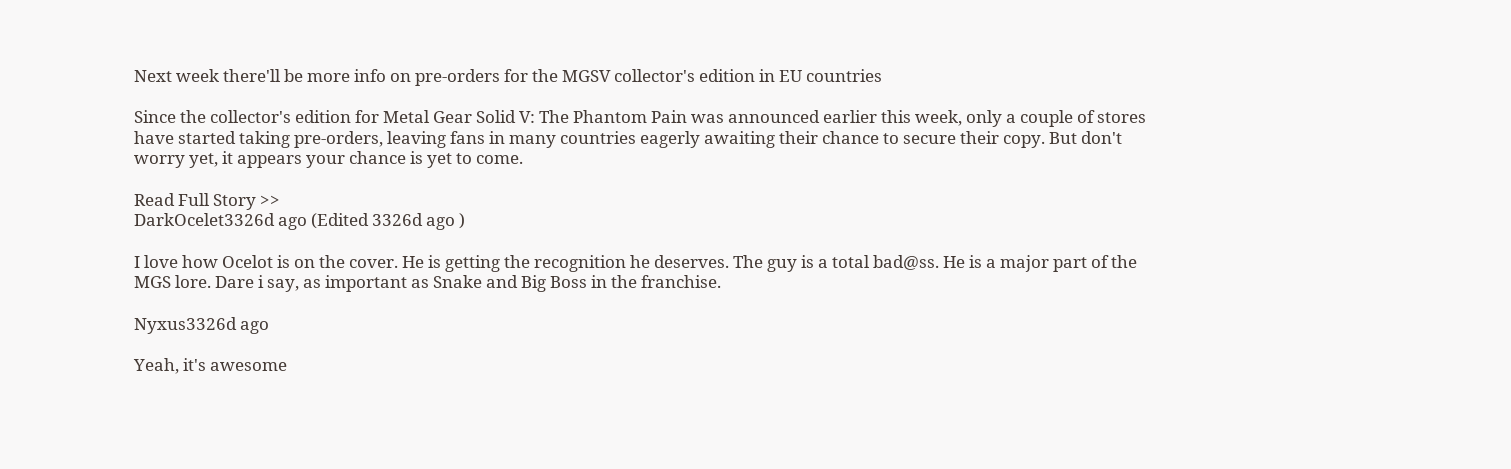Next week there'll be more info on pre-orders for the MGSV collector's edition in EU countries

Since the collector's edition for Metal Gear Solid V: The Phantom Pain was announced earlier this week, only a couple of stores have started taking pre-orders, leaving fans in many countries eagerly awaiting their chance to secure their copy. But don't worry yet, it appears your chance is yet to come.

Read Full Story >>
DarkOcelet3326d ago (Edited 3326d ago )

I love how Ocelot is on the cover. He is getting the recognition he deserves. The guy is a total bad@ss. He is a major part of the MGS lore. Dare i say, as important as Snake and Big Boss in the franchise.

Nyxus3326d ago

Yeah, it's awesome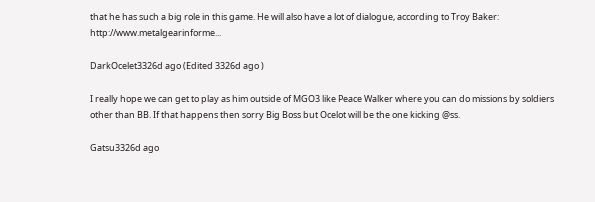that he has such a big role in this game. He will also have a lot of dialogue, according to Troy Baker: http://www.metalgearinforme...

DarkOcelet3326d ago (Edited 3326d ago )

I really hope we can get to play as him outside of MGO3 like Peace Walker where you can do missions by soldiers other than BB. If that happens then sorry Big Boss but Ocelot will be the one kicking @ss.

Gatsu3326d ago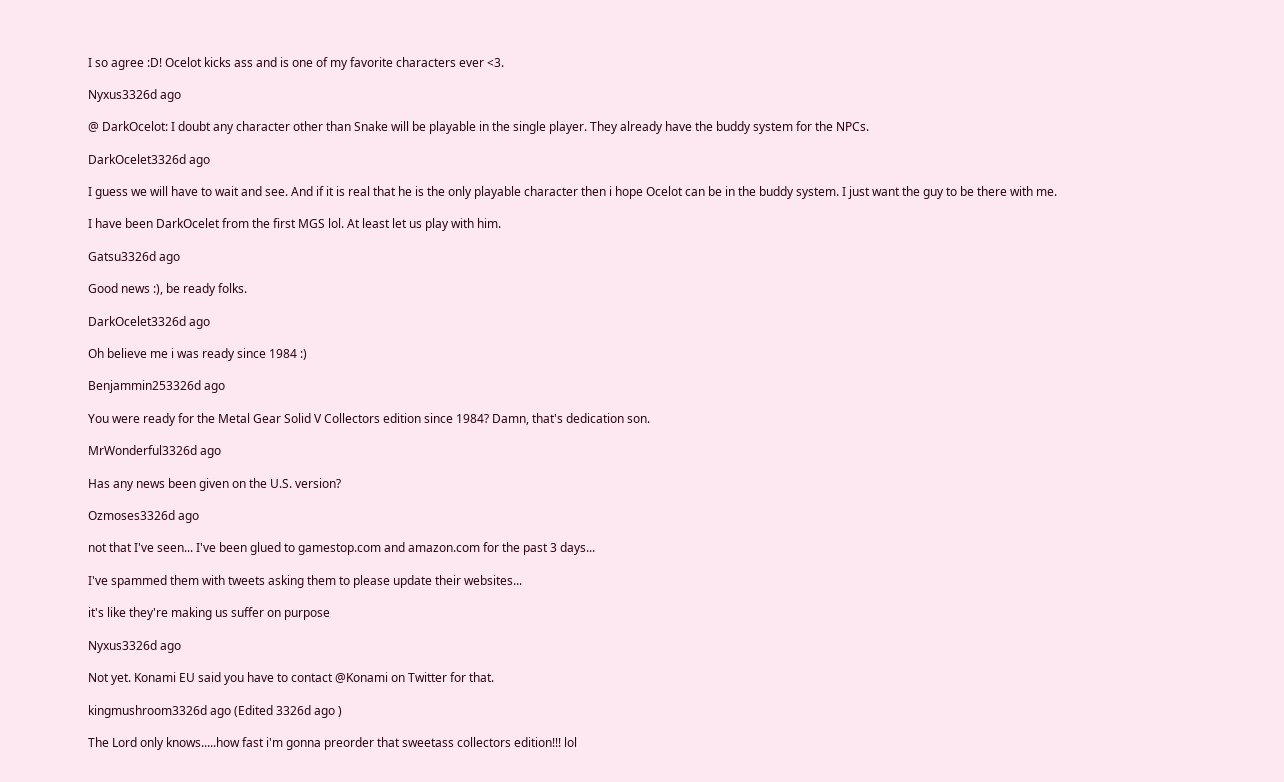I so agree :D! Ocelot kicks ass and is one of my favorite characters ever <3.

Nyxus3326d ago

@ DarkOcelot: I doubt any character other than Snake will be playable in the single player. They already have the buddy system for the NPCs.

DarkOcelet3326d ago

I guess we will have to wait and see. And if it is real that he is the only playable character then i hope Ocelot can be in the buddy system. I just want the guy to be there with me.

I have been DarkOcelet from the first MGS lol. At least let us play with him.

Gatsu3326d ago

Good news :), be ready folks.

DarkOcelet3326d ago

Oh believe me i was ready since 1984 :)

Benjammin253326d ago

You were ready for the Metal Gear Solid V Collectors edition since 1984? Damn, that's dedication son.

MrWonderful3326d ago

Has any news been given on the U.S. version?

Ozmoses3326d ago

not that I've seen... I've been glued to gamestop.com and amazon.com for the past 3 days...

I've spammed them with tweets asking them to please update their websites...

it's like they're making us suffer on purpose

Nyxus3326d ago

Not yet. Konami EU said you have to contact @Konami on Twitter for that.

kingmushroom3326d ago (Edited 3326d ago )

The Lord only knows.....how fast i'm gonna preorder that sweetass collectors edition!!! lol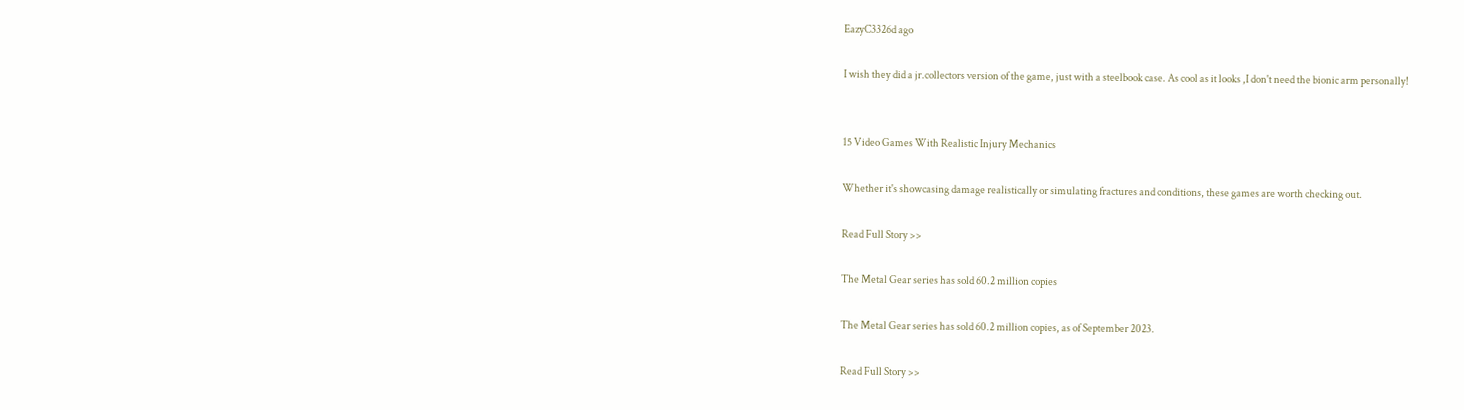EazyC3326d ago

I wish they did a jr.collectors version of the game, just with a steelbook case. As cool as it looks ,I don't need the bionic arm personally!


15 Video Games With Realistic Injury Mechanics

Whether it's showcasing damage realistically or simulating fractures and conditions, these games are worth checking out.

Read Full Story >>

The Metal Gear series has sold 60.2 million copies

The Metal Gear series has sold 60.2 million copies, as of September 2023.

Read Full Story >>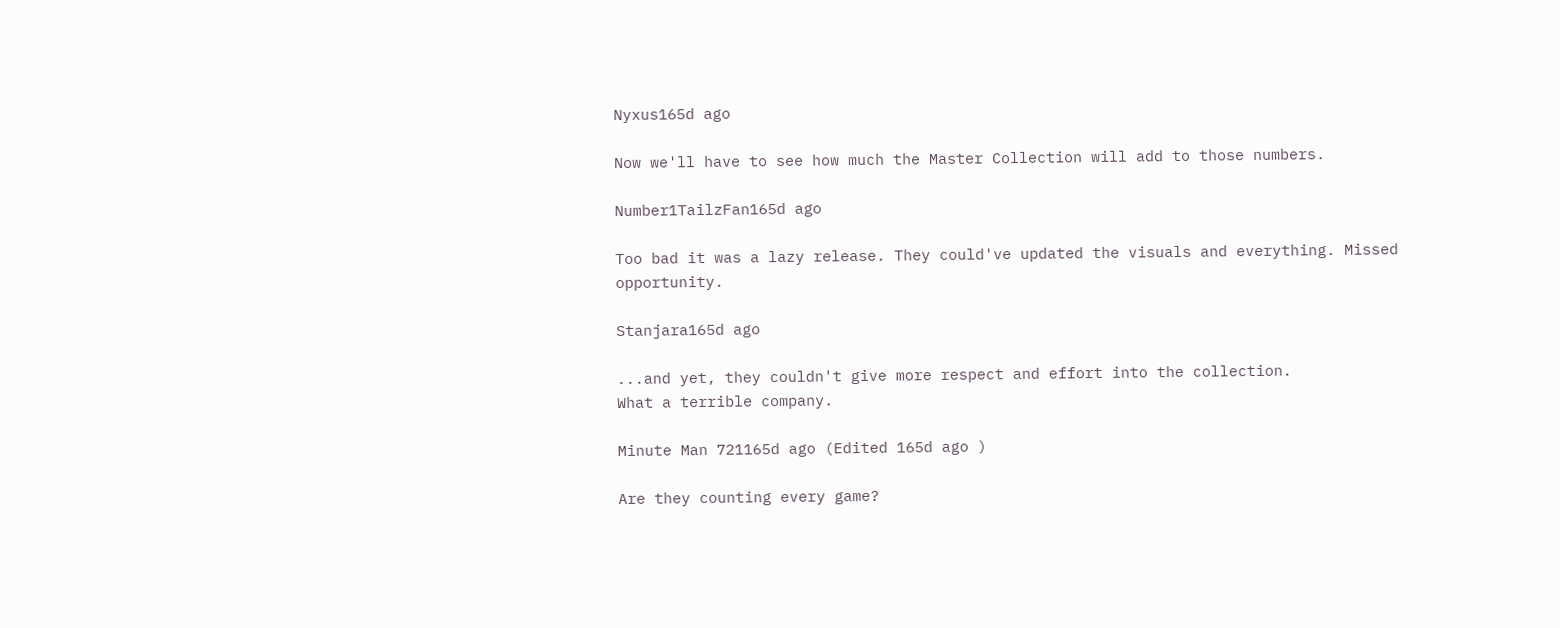Nyxus165d ago

Now we'll have to see how much the Master Collection will add to those numbers.

Number1TailzFan165d ago

Too bad it was a lazy release. They could've updated the visuals and everything. Missed opportunity.

Stanjara165d ago

...and yet, they couldn't give more respect and effort into the collection.
What a terrible company.

Minute Man 721165d ago (Edited 165d ago )

Are they counting every game?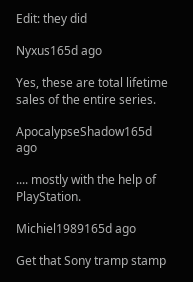Edit: they did

Nyxus165d ago

Yes, these are total lifetime sales of the entire series.

ApocalypseShadow165d ago

.... mostly with the help of PlayStation.

Michiel1989165d ago

Get that Sony tramp stamp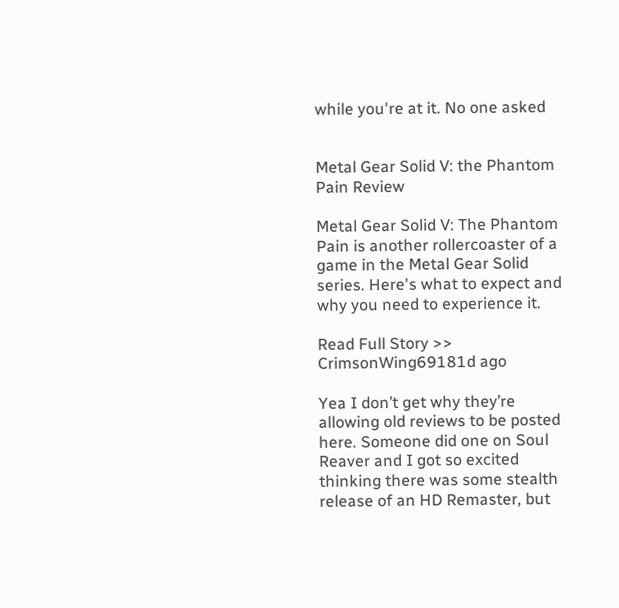while you're at it. No one asked


Metal Gear Solid V: the Phantom Pain Review

Metal Gear Solid V: The Phantom Pain is another rollercoaster of a game in the Metal Gear Solid series. Here's what to expect and why you need to experience it.

Read Full Story >>
CrimsonWing69181d ago

Yea I don’t get why they’re allowing old reviews to be posted here. Someone did one on Soul Reaver and I got so excited thinking there was some stealth release of an HD Remaster, but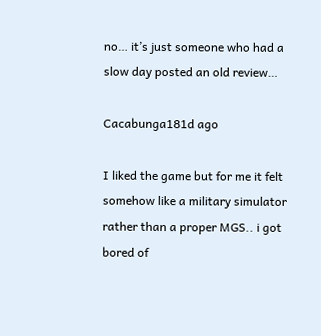no… it’s just someone who had a slow day posted an old review…

Cacabunga181d ago

I liked the game but for me it felt somehow like a military simulator rather than a proper MGS.. i got bored of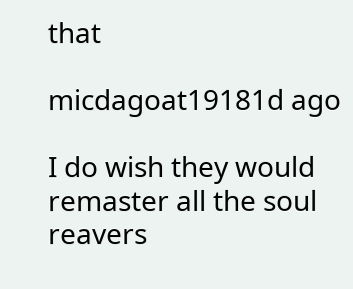that

micdagoat19181d ago

I do wish they would remaster all the soul reavers